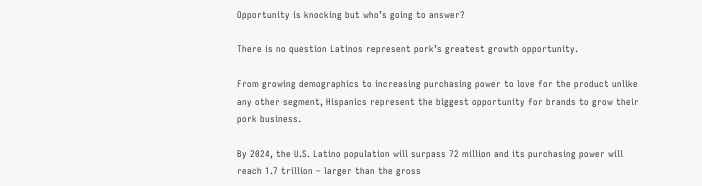Opportunity is knocking but who’s going to answer?

There is no question Latinos represent pork’s greatest growth opportunity.

From growing demographics to increasing purchasing power to love for the product unlike any other segment, Hispanics represent the biggest opportunity for brands to grow their pork business.

By 2024, the U.S. Latino population will surpass 72 million and its purchasing power will reach 1.7 trillion – larger than the gross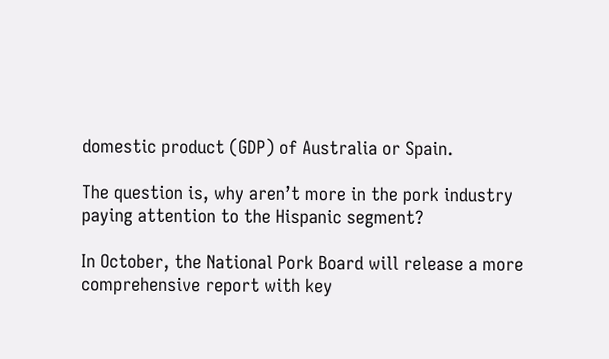domestic product (GDP) of Australia or Spain.

The question is, why aren’t more in the pork industry paying attention to the Hispanic segment?

In October, the National Pork Board will release a more comprehensive report with key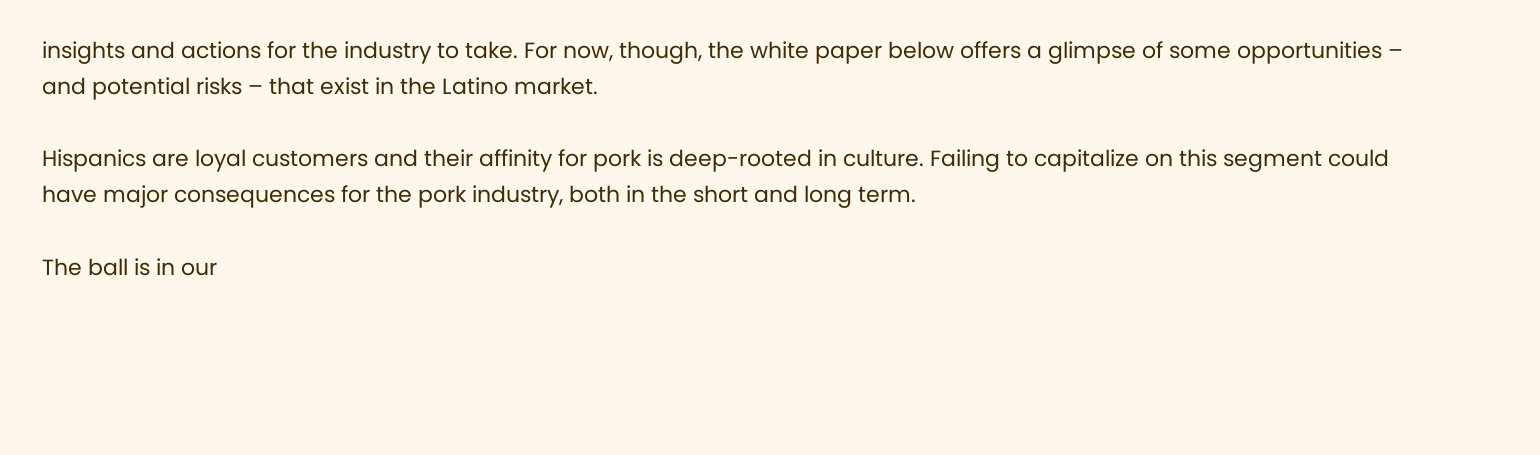insights and actions for the industry to take. For now, though, the white paper below offers a glimpse of some opportunities – and potential risks – that exist in the Latino market.

Hispanics are loyal customers and their affinity for pork is deep-rooted in culture. Failing to capitalize on this segment could have major consequences for the pork industry, both in the short and long term.

The ball is in our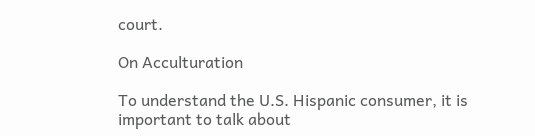court.

On Acculturation

To understand the U.S. Hispanic consumer, it is important to talk about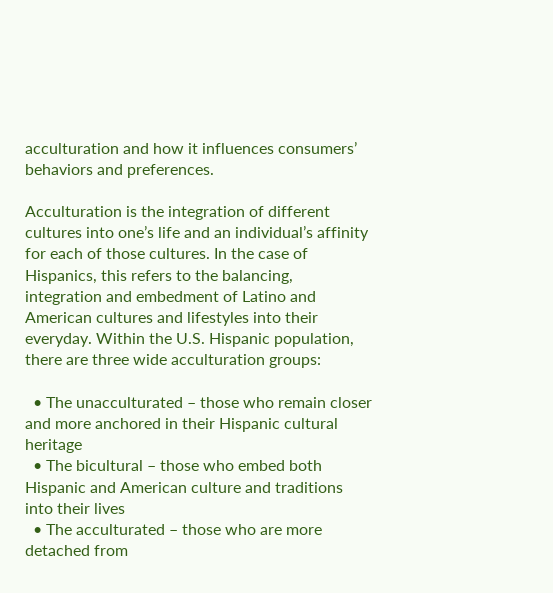acculturation and how it influences consumers’ behaviors and preferences.

Acculturation is the integration of different cultures into one’s life and an individual’s affinity for each of those cultures. In the case of Hispanics, this refers to the balancing, integration and embedment of Latino and American cultures and lifestyles into their everyday. Within the U.S. Hispanic population, there are three wide acculturation groups:

  • The unacculturated – those who remain closer and more anchored in their Hispanic cultural heritage
  • The bicultural – those who embed both Hispanic and American culture and traditions into their lives
  • The acculturated – those who are more detached from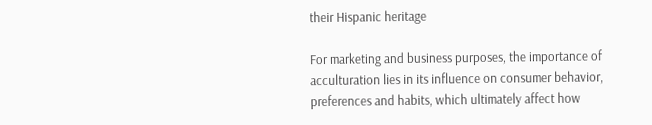their Hispanic heritage

For marketing and business purposes, the importance of acculturation lies in its influence on consumer behavior, preferences and habits, which ultimately affect how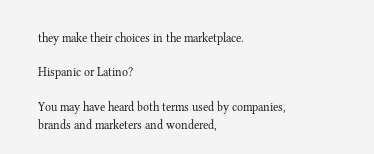they make their choices in the marketplace.

Hispanic or Latino?

You may have heard both terms used by companies, brands and marketers and wondered,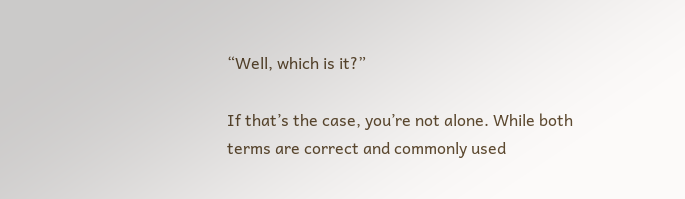“Well, which is it?”

If that’s the case, you’re not alone. While both terms are correct and commonly used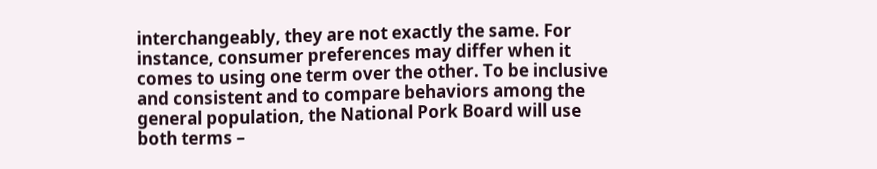interchangeably, they are not exactly the same. For instance, consumer preferences may differ when it comes to using one term over the other. To be inclusive and consistent and to compare behaviors among the general population, the National Pork Board will use both terms –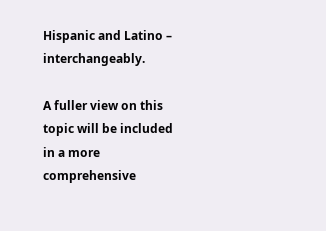Hispanic and Latino – interchangeably.

A fuller view on this topic will be included in a more comprehensive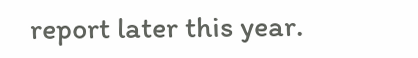report later this year.